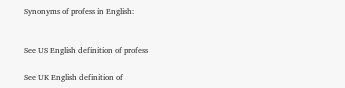Synonyms of profess in English:


See US English definition of profess

See UK English definition of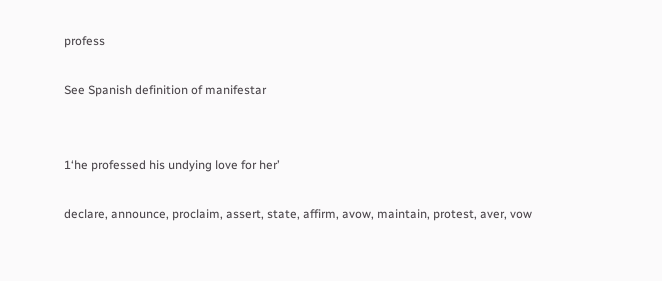profess

See Spanish definition of manifestar


1‘he professed his undying love for her’

declare, announce, proclaim, assert, state, affirm, avow, maintain, protest, aver, vow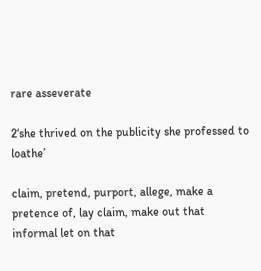rare asseverate

2‘she thrived on the publicity she professed to loathe’

claim, pretend, purport, allege, make a pretence of, lay claim, make out that
informal let on that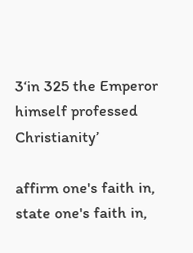3‘in 325 the Emperor himself professed Christianity’

affirm one's faith in, state one's faith in,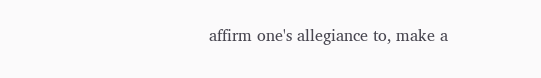affirm one's allegiance to, make a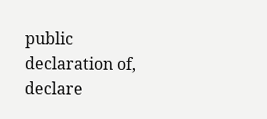public declaration of, declare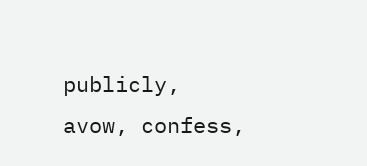publicly, avow, confess,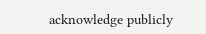acknowledge publicly